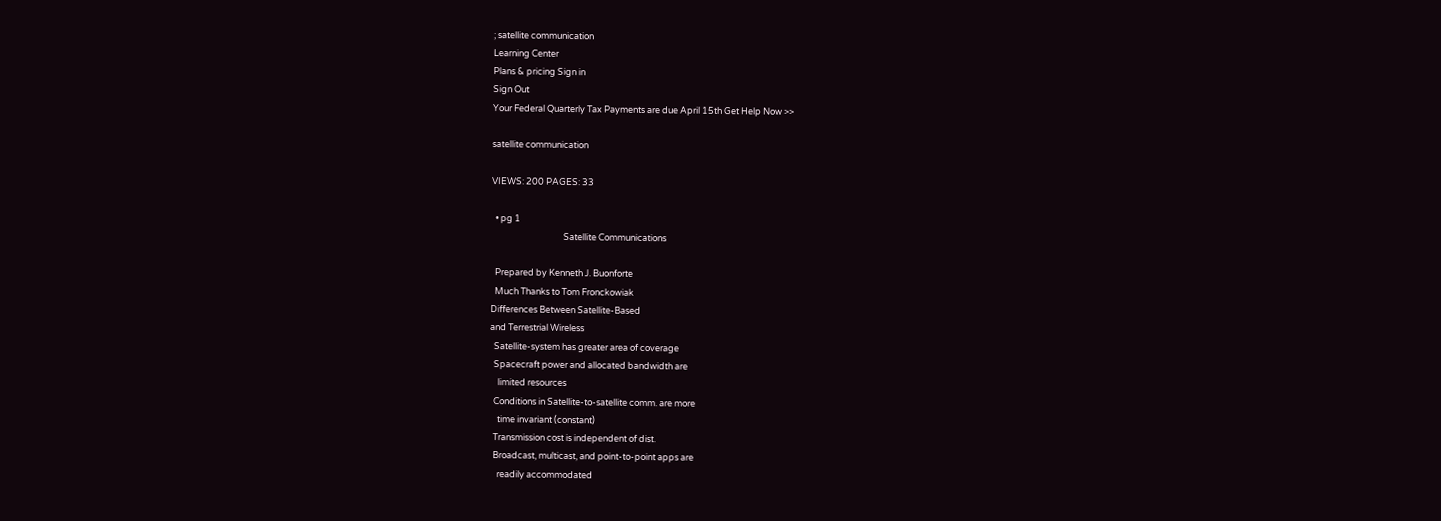; satellite communication
Learning Center
Plans & pricing Sign in
Sign Out
Your Federal Quarterly Tax Payments are due April 15th Get Help Now >>

satellite communication

VIEWS: 200 PAGES: 33

  • pg 1
                                    Satellite Communications

  Prepared by Kenneth J. Buonforte
  Much Thanks to Tom Fronckowiak
Differences Between Satellite-Based
and Terrestrial Wireless
  Satellite-system has greater area of coverage
  Spacecraft power and allocated bandwidth are
    limited resources
  Conditions in Satellite-to-satellite comm. are more
    time invariant (constant)
  Transmission cost is independent of dist.
  Broadcast, multicast, and point-to-point apps are
    readily accommodated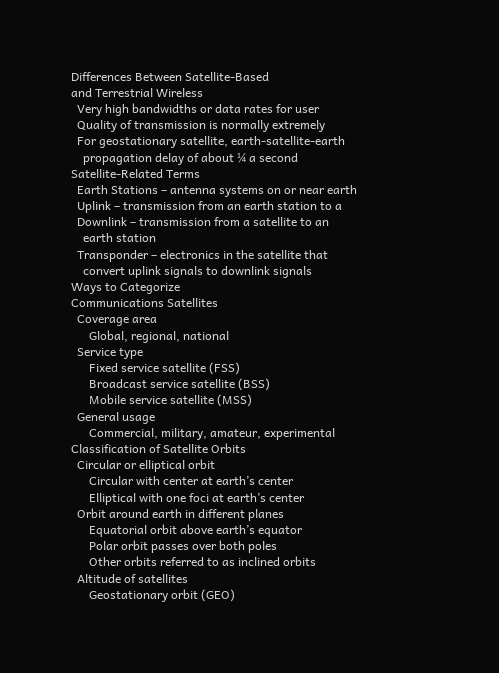Differences Between Satellite-Based
and Terrestrial Wireless
  Very high bandwidths or data rates for user
  Quality of transmission is normally extremely
  For geostationary satellite, earth-satellite-earth
    propagation delay of about ¼ a second
Satellite-Related Terms
  Earth Stations – antenna systems on or near earth
  Uplink – transmission from an earth station to a
  Downlink – transmission from a satellite to an
    earth station
  Transponder – electronics in the satellite that
    convert uplink signals to downlink signals
Ways to Categorize
Communications Satellites
  Coverage area
      Global, regional, national
  Service type
      Fixed service satellite (FSS)
      Broadcast service satellite (BSS)
      Mobile service satellite (MSS)
  General usage
      Commercial, military, amateur, experimental
Classification of Satellite Orbits
  Circular or elliptical orbit
      Circular with center at earth’s center
      Elliptical with one foci at earth’s center
  Orbit around earth in different planes
      Equatorial orbit above earth’s equator
      Polar orbit passes over both poles
      Other orbits referred to as inclined orbits
  Altitude of satellites
      Geostationary orbit (GEO)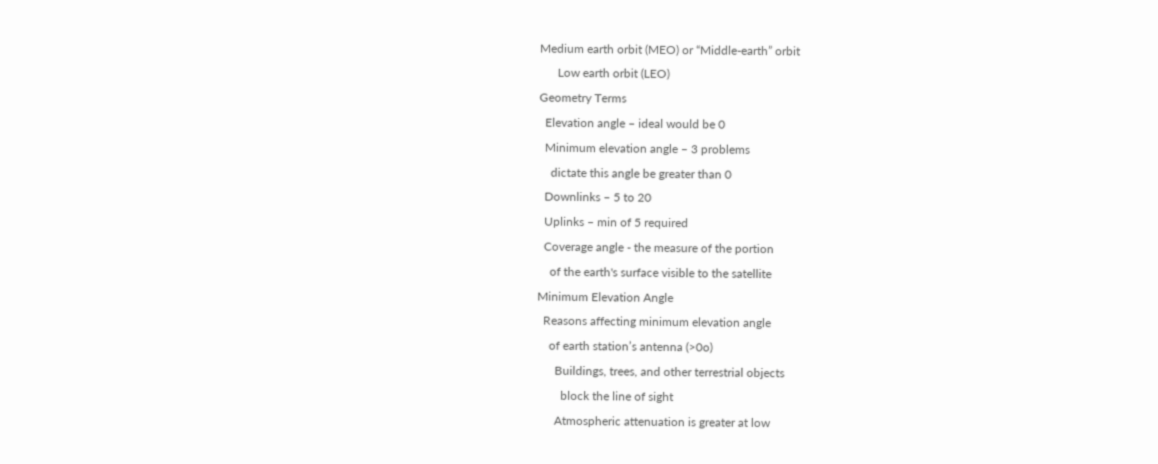Medium earth orbit (MEO) or “Middle-earth” orbit
      Low earth orbit (LEO)
Geometry Terms
  Elevation angle – ideal would be 0
  Minimum elevation angle – 3 problems
    dictate this angle be greater than 0
  Downlinks – 5 to 20
  Uplinks – min of 5 required
  Coverage angle - the measure of the portion
    of the earth's surface visible to the satellite
Minimum Elevation Angle
  Reasons affecting minimum elevation angle
    of earth station’s antenna (>0o)
      Buildings, trees, and other terrestrial objects
        block the line of sight
      Atmospheric attenuation is greater at low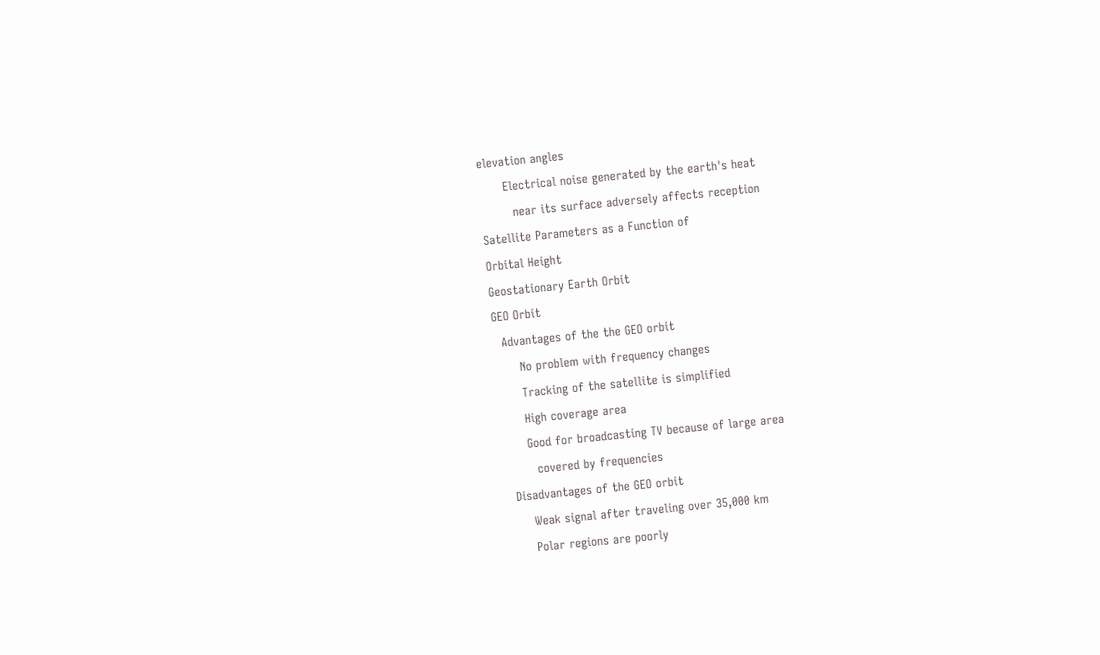elevation angles
      Electrical noise generated by the earth's heat
        near its surface adversely affects reception
Satellite Parameters as a Function of
Orbital Height
Geostationary Earth Orbit
GEO Orbit
  Advantages of the the GEO orbit
      No problem with frequency changes
      Tracking of the satellite is simplified
      High coverage area
      Good for broadcasting TV because of large area
        covered by frequencies
  Disadvantages of the GEO orbit
      Weak signal after traveling over 35,000 km
      Polar regions are poorly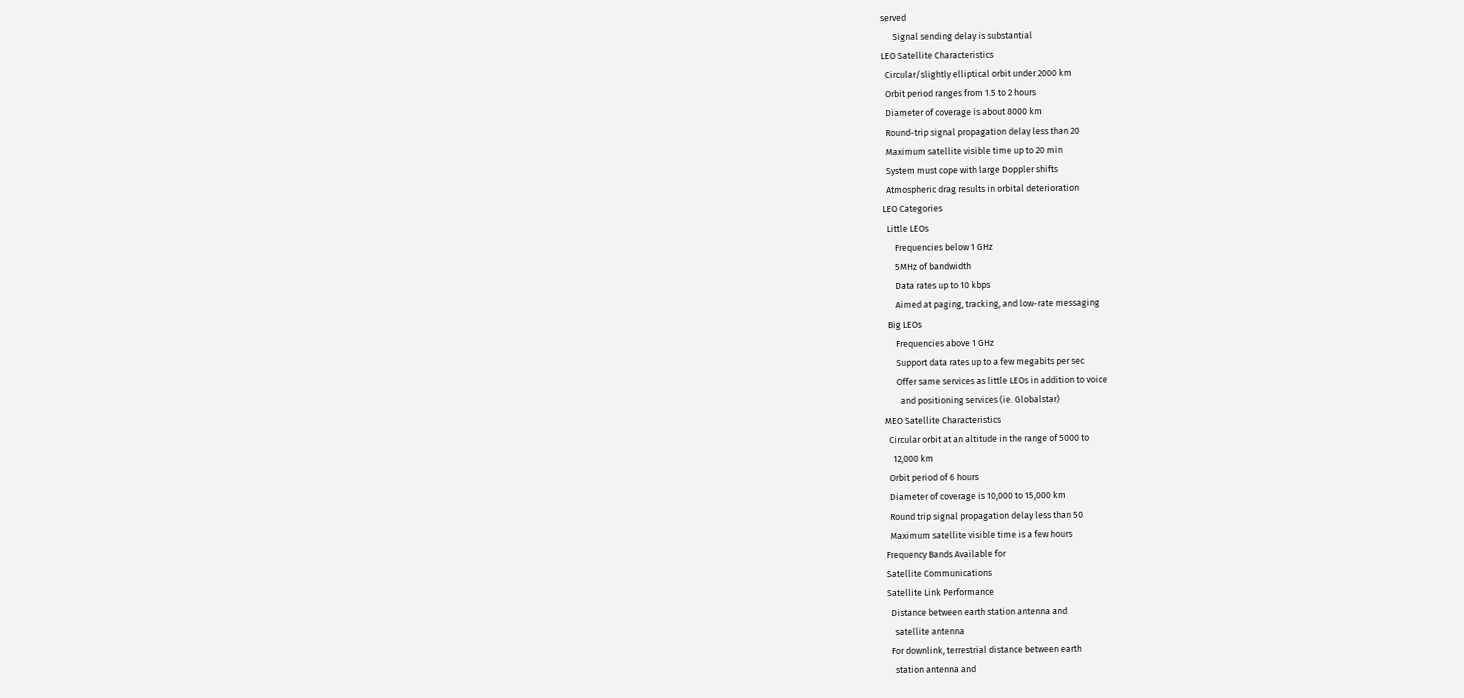served
      Signal sending delay is substantial
LEO Satellite Characteristics
  Circular/slightly elliptical orbit under 2000 km
  Orbit period ranges from 1.5 to 2 hours
  Diameter of coverage is about 8000 km
  Round-trip signal propagation delay less than 20
  Maximum satellite visible time up to 20 min
  System must cope with large Doppler shifts
  Atmospheric drag results in orbital deterioration
LEO Categories
  Little LEOs
      Frequencies below 1 GHz
      5MHz of bandwidth
      Data rates up to 10 kbps
      Aimed at paging, tracking, and low-rate messaging
  Big LEOs
      Frequencies above 1 GHz
      Support data rates up to a few megabits per sec
      Offer same services as little LEOs in addition to voice
        and positioning services (ie. Globalstar)
MEO Satellite Characteristics
  Circular orbit at an altitude in the range of 5000 to
    12,000 km
  Orbit period of 6 hours
  Diameter of coverage is 10,000 to 15,000 km
  Round trip signal propagation delay less than 50
  Maximum satellite visible time is a few hours
Frequency Bands Available for
Satellite Communications
Satellite Link Performance
  Distance between earth station antenna and
    satellite antenna
  For downlink, terrestrial distance between earth
    station antenna and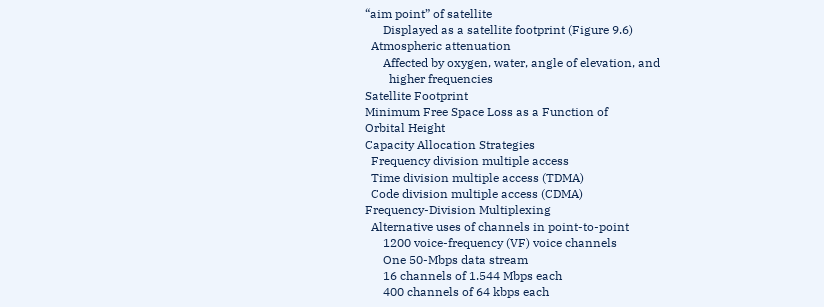“aim point” of satellite
      Displayed as a satellite footprint (Figure 9.6)
  Atmospheric attenuation
      Affected by oxygen, water, angle of elevation, and
        higher frequencies
Satellite Footprint
Minimum Free Space Loss as a Function of
Orbital Height
Capacity Allocation Strategies
  Frequency division multiple access
  Time division multiple access (TDMA)
  Code division multiple access (CDMA)
Frequency-Division Multiplexing
  Alternative uses of channels in point-to-point
      1200 voice-frequency (VF) voice channels
      One 50-Mbps data stream
      16 channels of 1.544 Mbps each
      400 channels of 64 kbps each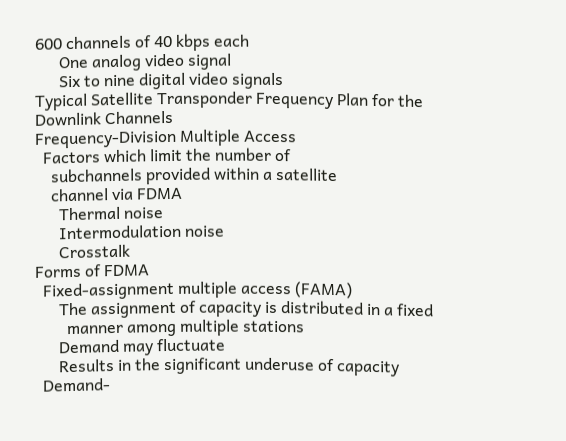600 channels of 40 kbps each
      One analog video signal
      Six to nine digital video signals
Typical Satellite Transponder Frequency Plan for the
Downlink Channels
Frequency-Division Multiple Access
  Factors which limit the number of
    subchannels provided within a satellite
    channel via FDMA
      Thermal noise
      Intermodulation noise
      Crosstalk
Forms of FDMA
  Fixed-assignment multiple access (FAMA)
      The assignment of capacity is distributed in a fixed
        manner among multiple stations
      Demand may fluctuate
      Results in the significant underuse of capacity
  Demand-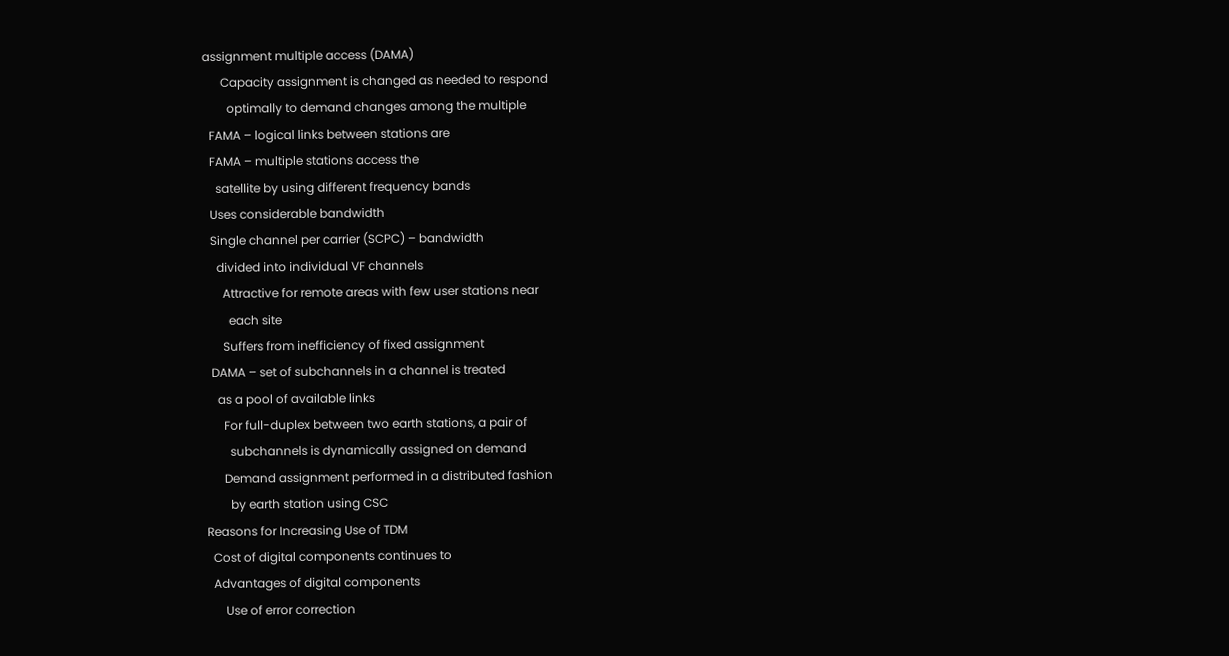assignment multiple access (DAMA)
      Capacity assignment is changed as needed to respond
        optimally to demand changes among the multiple
  FAMA – logical links between stations are
  FAMA – multiple stations access the
    satellite by using different frequency bands
  Uses considerable bandwidth
  Single channel per carrier (SCPC) – bandwidth
    divided into individual VF channels
      Attractive for remote areas with few user stations near
        each site
      Suffers from inefficiency of fixed assignment
  DAMA – set of subchannels in a channel is treated
    as a pool of available links
      For full-duplex between two earth stations, a pair of
        subchannels is dynamically assigned on demand
      Demand assignment performed in a distributed fashion
        by earth station using CSC
Reasons for Increasing Use of TDM
  Cost of digital components continues to
  Advantages of digital components
      Use of error correction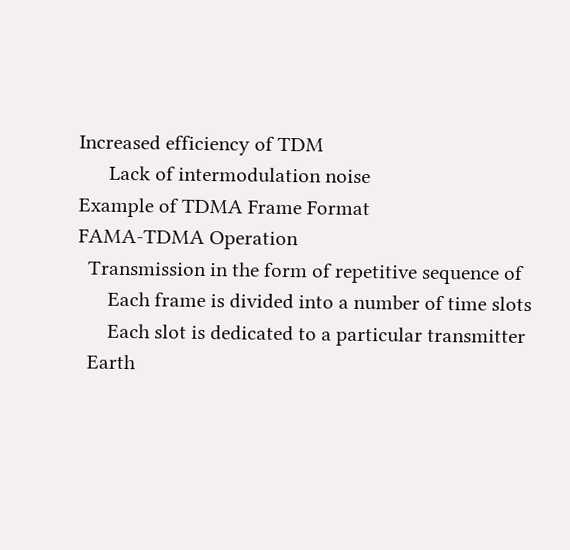Increased efficiency of TDM
      Lack of intermodulation noise
Example of TDMA Frame Format
FAMA-TDMA Operation
  Transmission in the form of repetitive sequence of
      Each frame is divided into a number of time slots
      Each slot is dedicated to a particular transmitter
  Earth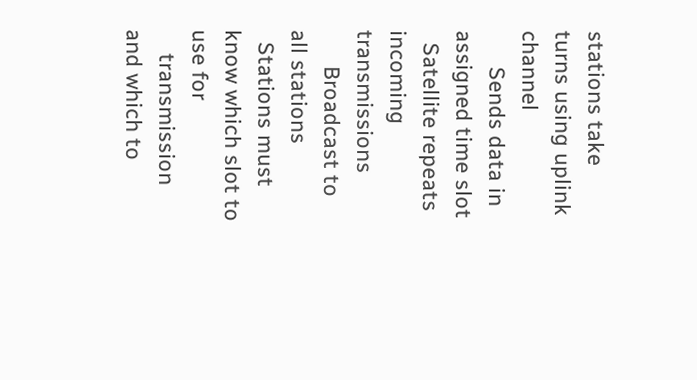stations take turns using uplink channel
      Sends data in assigned time slot
  Satellite repeats incoming transmissions
      Broadcast to all stations
  Stations must know which slot to use for
    transmission and which to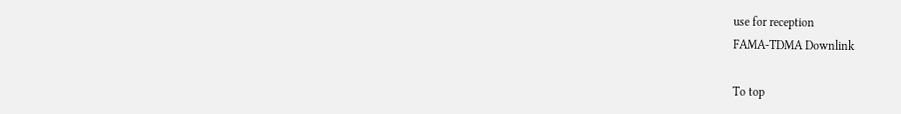use for reception
FAMA-TDMA Downlink

To top